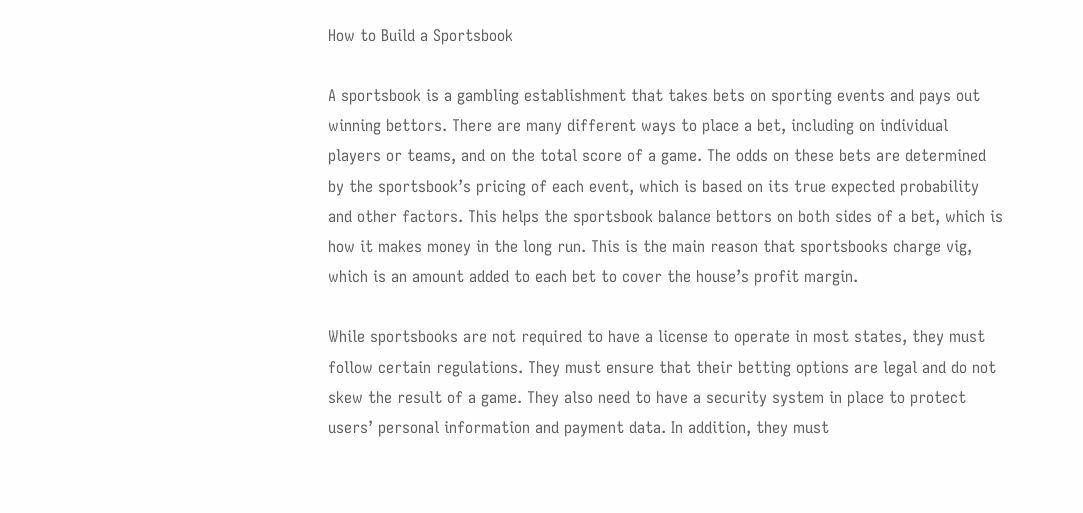How to Build a Sportsbook

A sportsbook is a gambling establishment that takes bets on sporting events and pays out winning bettors. There are many different ways to place a bet, including on individual players or teams, and on the total score of a game. The odds on these bets are determined by the sportsbook’s pricing of each event, which is based on its true expected probability and other factors. This helps the sportsbook balance bettors on both sides of a bet, which is how it makes money in the long run. This is the main reason that sportsbooks charge vig, which is an amount added to each bet to cover the house’s profit margin.

While sportsbooks are not required to have a license to operate in most states, they must follow certain regulations. They must ensure that their betting options are legal and do not skew the result of a game. They also need to have a security system in place to protect users’ personal information and payment data. In addition, they must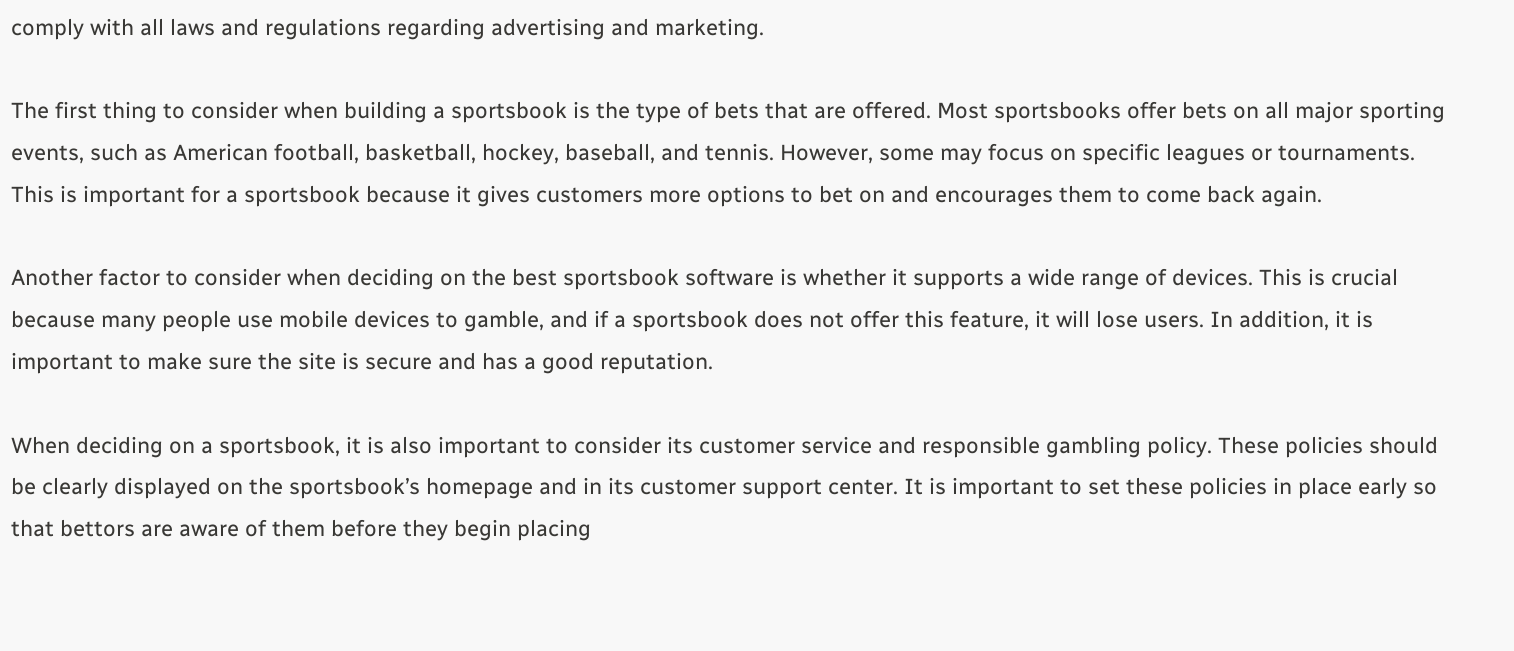comply with all laws and regulations regarding advertising and marketing.

The first thing to consider when building a sportsbook is the type of bets that are offered. Most sportsbooks offer bets on all major sporting events, such as American football, basketball, hockey, baseball, and tennis. However, some may focus on specific leagues or tournaments. This is important for a sportsbook because it gives customers more options to bet on and encourages them to come back again.

Another factor to consider when deciding on the best sportsbook software is whether it supports a wide range of devices. This is crucial because many people use mobile devices to gamble, and if a sportsbook does not offer this feature, it will lose users. In addition, it is important to make sure the site is secure and has a good reputation.

When deciding on a sportsbook, it is also important to consider its customer service and responsible gambling policy. These policies should be clearly displayed on the sportsbook’s homepage and in its customer support center. It is important to set these policies in place early so that bettors are aware of them before they begin placing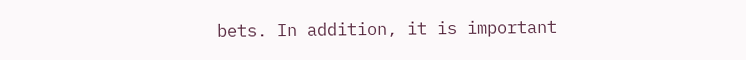bets. In addition, it is important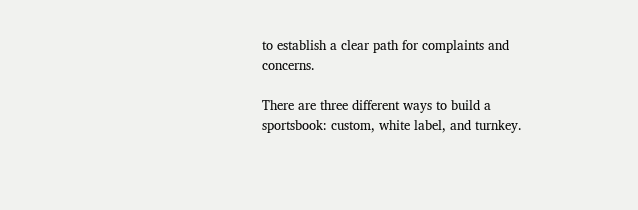to establish a clear path for complaints and concerns.

There are three different ways to build a sportsbook: custom, white label, and turnkey.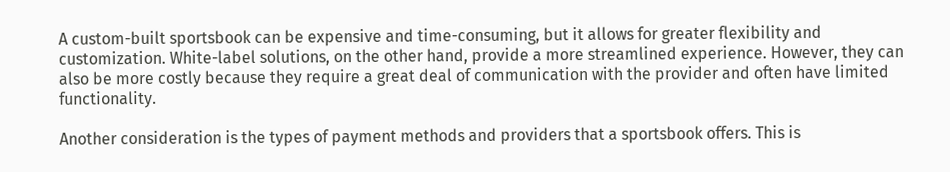A custom-built sportsbook can be expensive and time-consuming, but it allows for greater flexibility and customization. White-label solutions, on the other hand, provide a more streamlined experience. However, they can also be more costly because they require a great deal of communication with the provider and often have limited functionality.

Another consideration is the types of payment methods and providers that a sportsbook offers. This is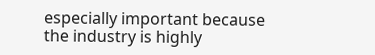especially important because the industry is highly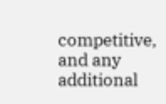competitive, and any additional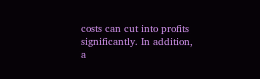costs can cut into profits significantly. In addition, a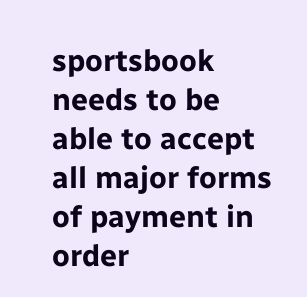sportsbook needs to be able to accept all major forms of payment in order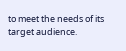to meet the needs of its target audience.